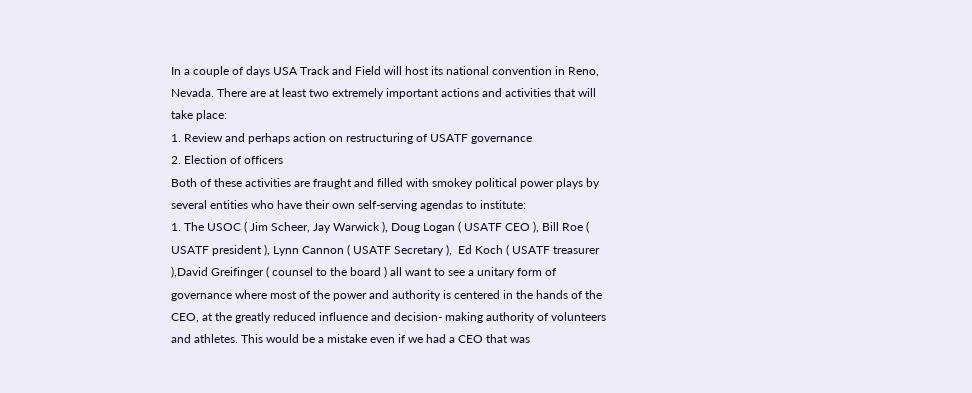In a couple of days USA Track and Field will host its national convention in Reno, Nevada. There are at least two extremely important actions and activities that will take place:
1. Review and perhaps action on restructuring of USATF governance
2. Election of officers
Both of these activities are fraught and filled with smokey political power plays by several entities who have their own self-serving agendas to institute:
1. The USOC ( Jim Scheer, Jay Warwick ), Doug Logan ( USATF CEO ), Bill Roe ( USATF president ), Lynn Cannon ( USATF Secretary ),  Ed Koch ( USATF treasurer ),David Greifinger ( counsel to the board ) all want to see a unitary form of governance where most of the power and authority is centered in the hands of the CEO, at the greatly reduced influence and decision- making authority of volunteers and athletes. This would be a mistake even if we had a CEO that was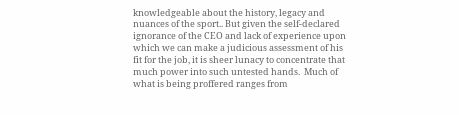knowledgeable about the history, legacy and nuances of the sport.. But given the self-declared ignorance of the CEO and lack of experience upon which we can make a judicious assessment of his fit for the job, it is sheer lunacy to concentrate that much power into such untested hands.  Much of what is being proffered ranges from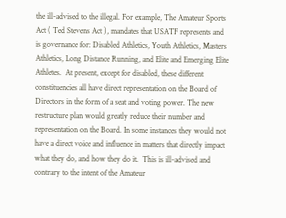the ill-advised to the illegal. For example, The Amateur Sports Act ( Ted Stevens Act ), mandates that USATF represents and is governance for: Disabled Athletics, Youth Athletics, Masters Athletics, Long Distance Running, and Elite and Emerging Elite Athletes.  At present, except for disabled, these different constituencies all have direct representation on the Board of Directors in the form of a seat and voting power. The new restructure plan would greatly reduce their number and representation on the Board. In some instances they would not have a direct voice and influence in matters that directly impact what they do, and how they do it.  This is ill-advised and contrary to the intent of the Amateur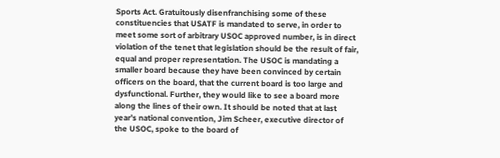Sports Act. Gratuitously disenfranchising some of these constituencies that USATF is mandated to serve, in order to meet some sort of arbitrary USOC approved number, is in direct violation of the tenet that legislation should be the result of fair, equal and proper representation. The USOC is mandating a smaller board because they have been convinced by certain officers on the board, that the current board is too large and dysfunctional. Further, they would like to see a board more along the lines of their own. It should be noted that at last year’s national convention, Jim Scheer, executive director of the USOC, spoke to the board of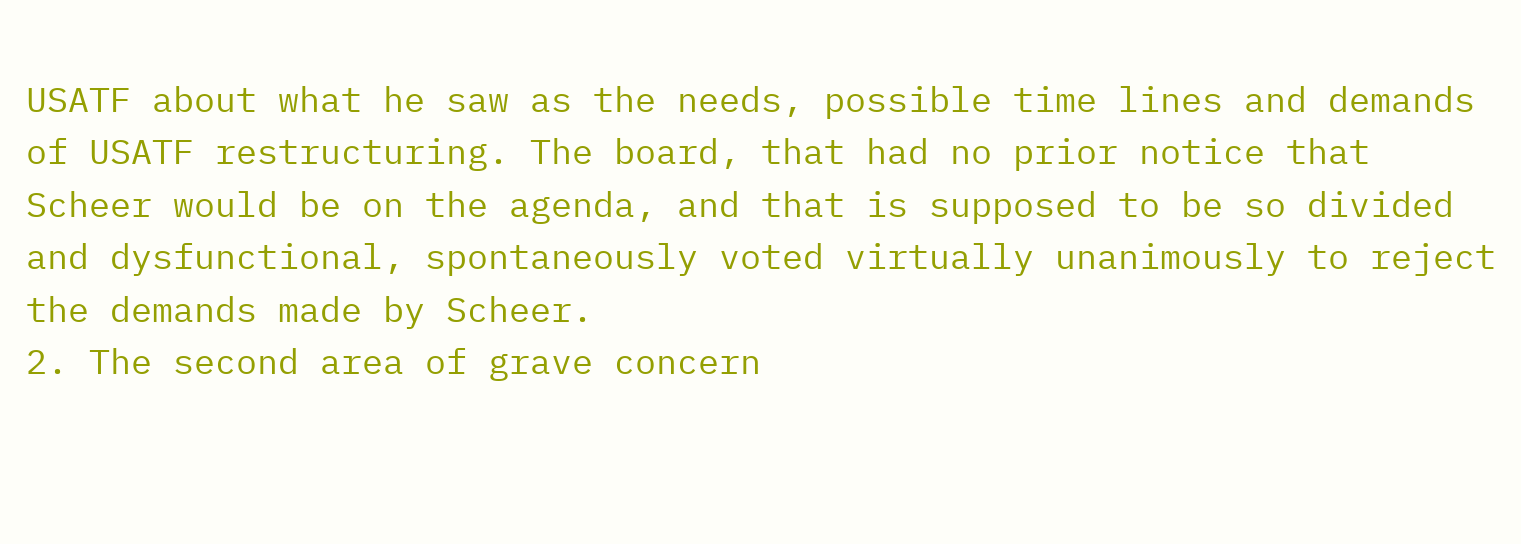USATF about what he saw as the needs, possible time lines and demands of USATF restructuring. The board, that had no prior notice that Scheer would be on the agenda, and that is supposed to be so divided and dysfunctional, spontaneously voted virtually unanimously to reject the demands made by Scheer.
2. The second area of grave concern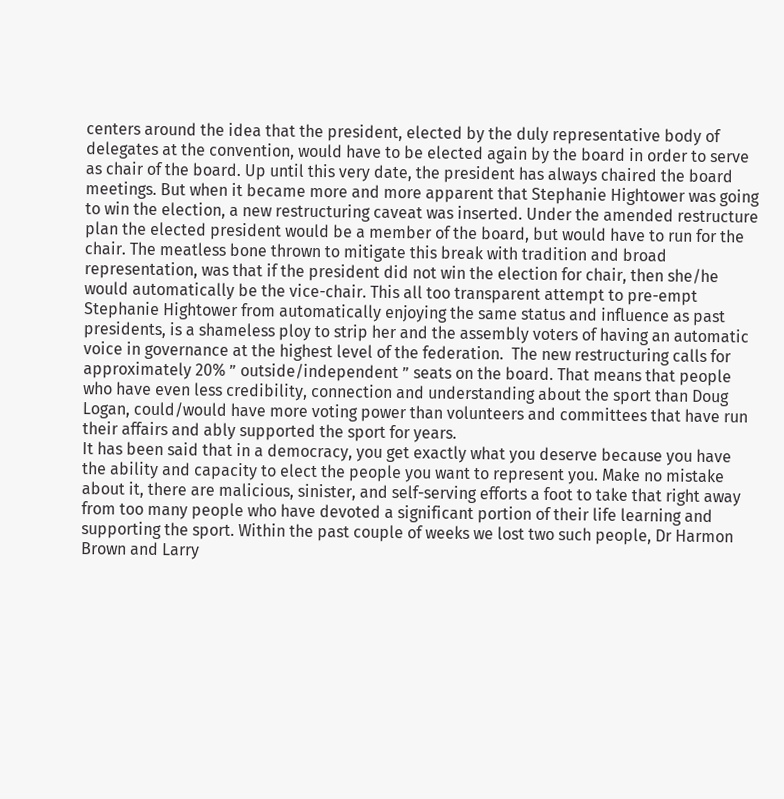centers around the idea that the president, elected by the duly representative body of delegates at the convention, would have to be elected again by the board in order to serve as chair of the board. Up until this very date, the president has always chaired the board meetings. But when it became more and more apparent that Stephanie Hightower was going to win the election, a new restructuring caveat was inserted. Under the amended restructure plan the elected president would be a member of the board, but would have to run for the chair. The meatless bone thrown to mitigate this break with tradition and broad representation, was that if the president did not win the election for chair, then she/he would automatically be the vice-chair. This all too transparent attempt to pre-empt Stephanie Hightower from automatically enjoying the same status and influence as past presidents, is a shameless ploy to strip her and the assembly voters of having an automatic voice in governance at the highest level of the federation.  The new restructuring calls for approximately 20% ” outside/independent ” seats on the board. That means that people who have even less credibility, connection and understanding about the sport than Doug Logan, could/would have more voting power than volunteers and committees that have run their affairs and ably supported the sport for years.
It has been said that in a democracy, you get exactly what you deserve because you have the ability and capacity to elect the people you want to represent you. Make no mistake about it, there are malicious, sinister, and self-serving efforts a foot to take that right away from too many people who have devoted a significant portion of their life learning and supporting the sport. Within the past couple of weeks we lost two such people, Dr Harmon Brown and Larry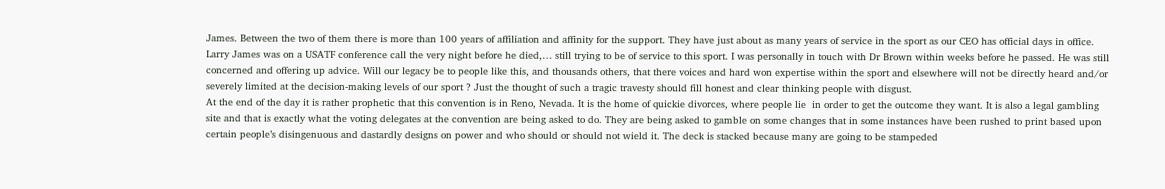James. Between the two of them there is more than 100 years of affiliation and affinity for the support. They have just about as many years of service in the sport as our CEO has official days in office. Larry James was on a USATF conference call the very night before he died,… still trying to be of service to this sport. I was personally in touch with Dr Brown within weeks before he passed. He was still concerned and offering up advice. Will our legacy be to people like this, and thousands others, that there voices and hard won expertise within the sport and elsewhere will not be directly heard and/or severely limited at the decision-making levels of our sport ? Just the thought of such a tragic travesty should fill honest and clear thinking people with disgust.
At the end of the day it is rather prophetic that this convention is in Reno, Nevada. It is the home of quickie divorces, where people lie  in order to get the outcome they want. It is also a legal gambling site and that is exactly what the voting delegates at the convention are being asked to do. They are being asked to gamble on some changes that in some instances have been rushed to print based upon certain people’s disingenuous and dastardly designs on power and who should or should not wield it. The deck is stacked because many are going to be stampeded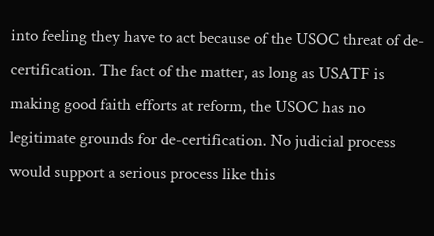into feeling they have to act because of the USOC threat of de-certification. The fact of the matter, as long as USATF is making good faith efforts at reform, the USOC has no legitimate grounds for de-certification. No judicial process would support a serious process like this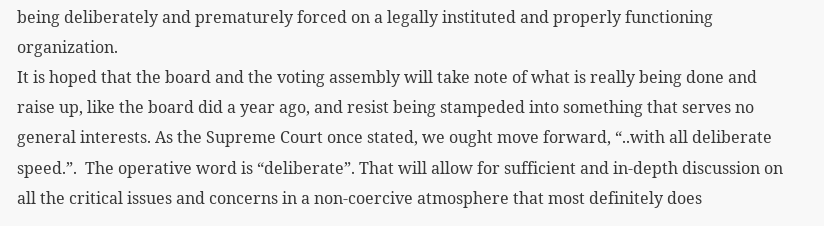being deliberately and prematurely forced on a legally instituted and properly functioning organization.
It is hoped that the board and the voting assembly will take note of what is really being done and raise up, like the board did a year ago, and resist being stampeded into something that serves no general interests. As the Supreme Court once stated, we ought move forward, “..with all deliberate speed.”.  The operative word is “deliberate”. That will allow for sufficient and in-depth discussion on all the critical issues and concerns in a non-coercive atmosphere that most definitely does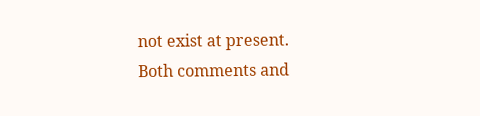not exist at present.
Both comments and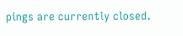pings are currently closed.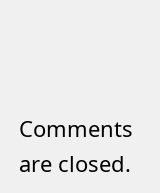Comments are closed.